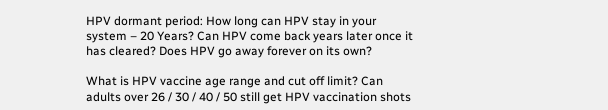HPV dormant period: How long can HPV stay in your system – 20 Years? Can HPV come back years later once it has cleared? Does HPV go away forever on its own?

What is HPV vaccine age range and cut off limit? Can adults over 26 / 30 / 40 / 50 still get HPV vaccination shots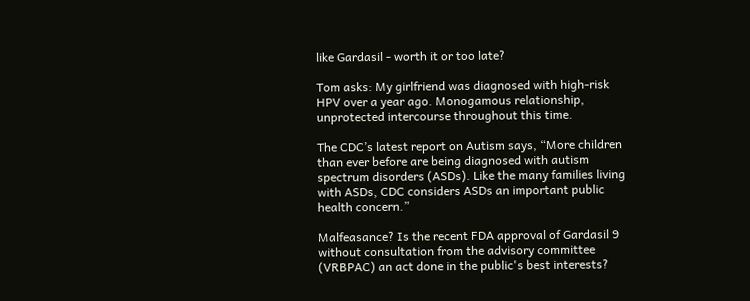like Gardasil - worth it or too late?

Tom asks: My girlfriend was diagnosed with high-risk HPV over a year ago. Monogamous relationship, unprotected intercourse throughout this time.

The CDC’s latest report on Autism says, “More children than ever before are being diagnosed with autism spectrum disorders (ASDs). Like the many families living with ASDs, CDC considers ASDs an important public health concern.”

Malfeasance? Is the recent FDA approval of Gardasil 9 without consultation from the advisory committee (VRBPAC) an act done in the public's best interests?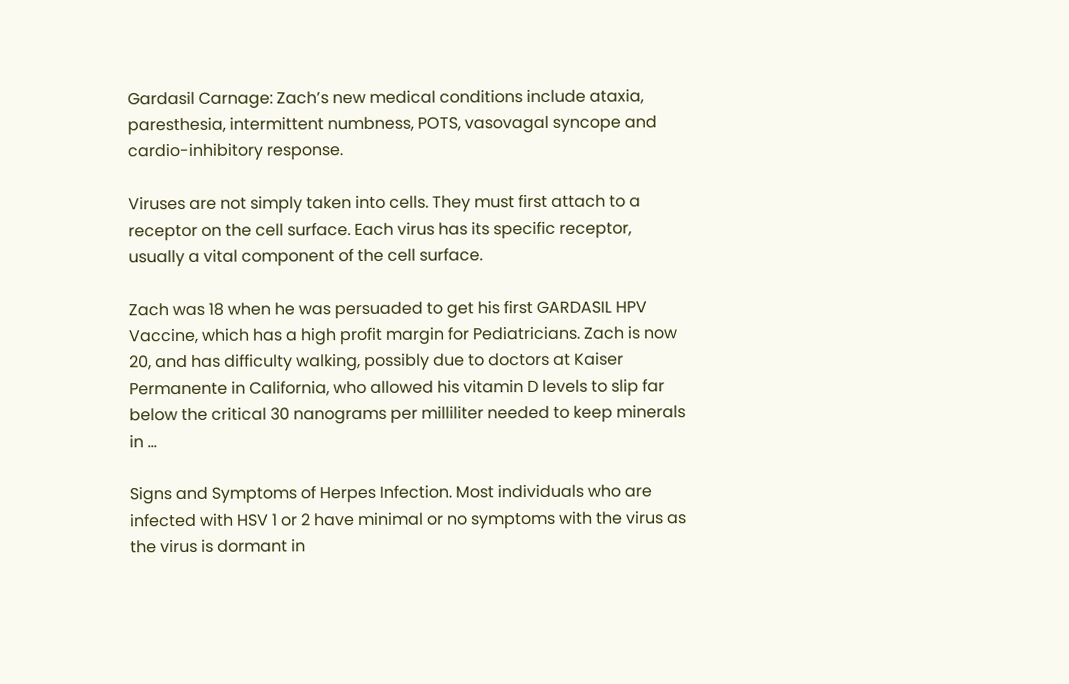Gardasil Carnage: Zach’s new medical conditions include ataxia, paresthesia, intermittent numbness, POTS, vasovagal syncope and cardio-inhibitory response.

Viruses are not simply taken into cells. They must first attach to a receptor on the cell surface. Each virus has its specific receptor, usually a vital component of the cell surface.

Zach was 18 when he was persuaded to get his first GARDASIL HPV Vaccine, which has a high profit margin for Pediatricians. Zach is now 20, and has difficulty walking, possibly due to doctors at Kaiser Permanente in California, who allowed his vitamin D levels to slip far below the critical 30 nanograms per milliliter needed to keep minerals in ...

Signs and Symptoms of Herpes Infection. Most individuals who are infected with HSV 1 or 2 have minimal or no symptoms with the virus as the virus is dormant in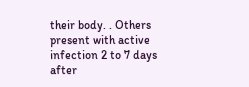their body. . Others present with active infection 2 to 7 days after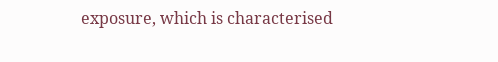exposure, which is characterised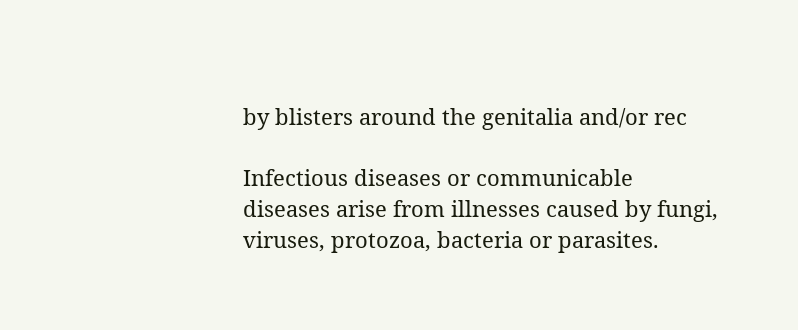by blisters around the genitalia and/or rec

Infectious diseases or communicable diseases arise from illnesses caused by fungi, viruses, protozoa, bacteria or parasites.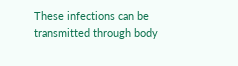These infections can be transmitted through body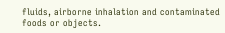fluids, airborne inhalation and contaminated foods or objects.